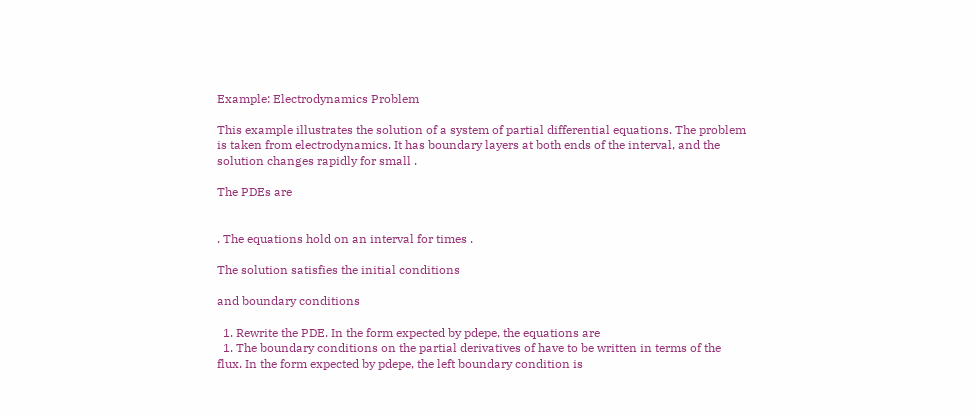Example: Electrodynamics Problem

This example illustrates the solution of a system of partial differential equations. The problem is taken from electrodynamics. It has boundary layers at both ends of the interval, and the solution changes rapidly for small .

The PDEs are


. The equations hold on an interval for times .

The solution satisfies the initial conditions

and boundary conditions

  1. Rewrite the PDE. In the form expected by pdepe, the equations are
  1. The boundary conditions on the partial derivatives of have to be written in terms of the flux. In the form expected by pdepe, the left boundary condition is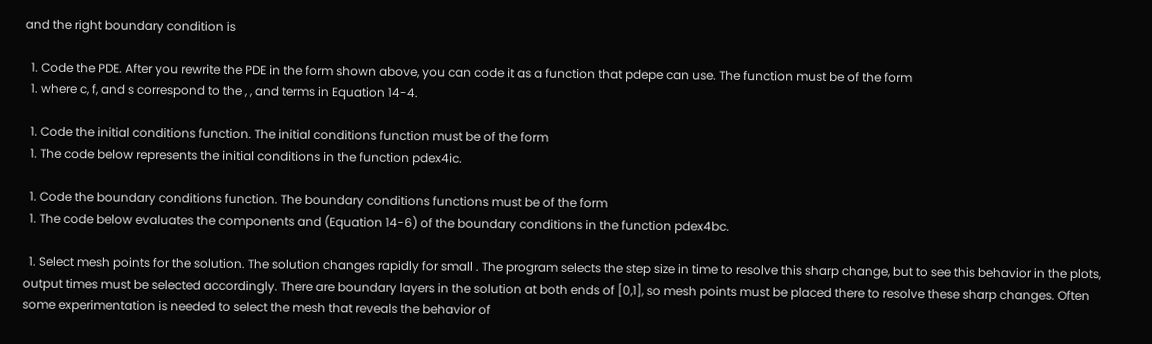and the right boundary condition is

  1. Code the PDE. After you rewrite the PDE in the form shown above, you can code it as a function that pdepe can use. The function must be of the form
  1. where c, f, and s correspond to the , , and terms in Equation 14-4.

  1. Code the initial conditions function. The initial conditions function must be of the form
  1. The code below represents the initial conditions in the function pdex4ic.

  1. Code the boundary conditions function. The boundary conditions functions must be of the form
  1. The code below evaluates the components and (Equation 14-6) of the boundary conditions in the function pdex4bc.

  1. Select mesh points for the solution. The solution changes rapidly for small . The program selects the step size in time to resolve this sharp change, but to see this behavior in the plots, output times must be selected accordingly. There are boundary layers in the solution at both ends of [0,1], so mesh points must be placed there to resolve these sharp changes. Often some experimentation is needed to select the mesh that reveals the behavior of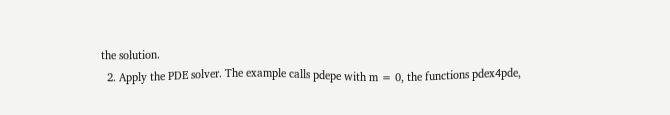the solution.
  2. Apply the PDE solver. The example calls pdepe with m = 0, the functions pdex4pde,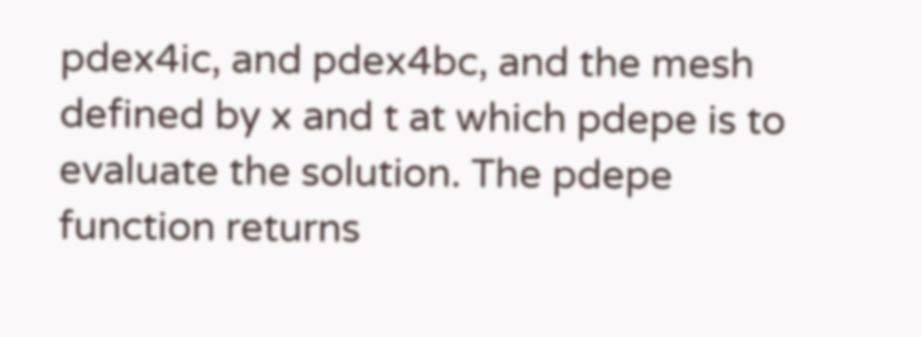pdex4ic, and pdex4bc, and the mesh defined by x and t at which pdepe is to evaluate the solution. The pdepe function returns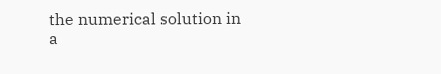the numerical solution in a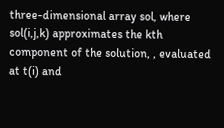three-dimensional array sol, where sol(i,j,k) approximates the kth component of the solution, , evaluated at t(i) and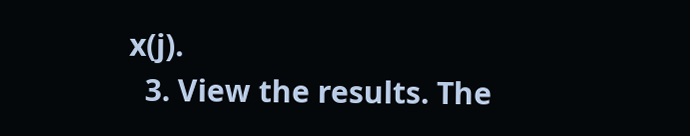x(j).
  3. View the results. The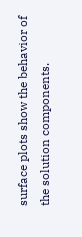surface plots show the behavior of the solution components.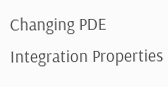Changing PDE Integration Properties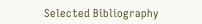Selected Bibliography